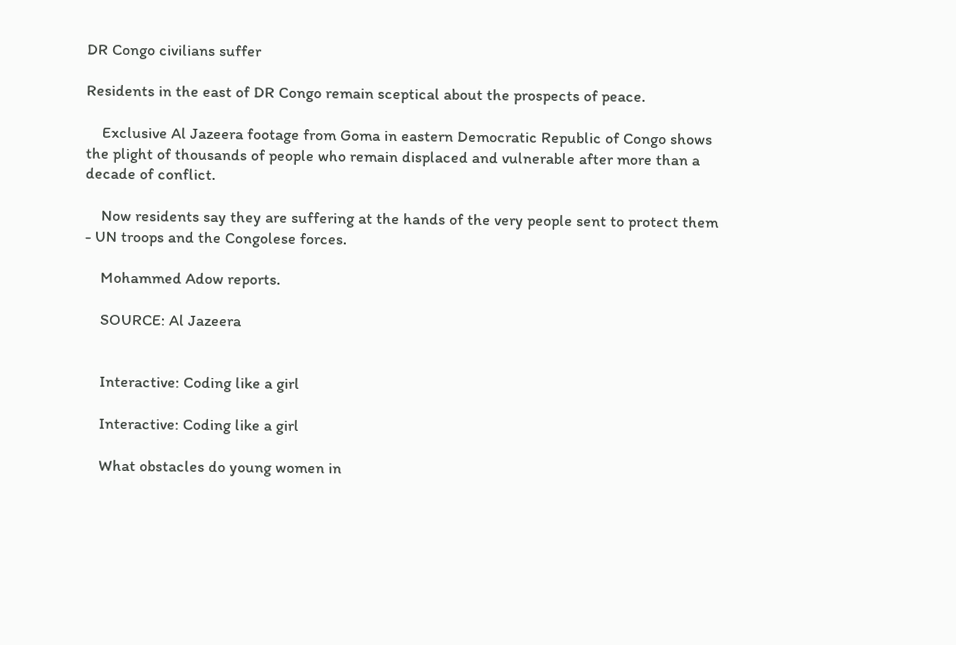DR Congo civilians suffer

Residents in the east of DR Congo remain sceptical about the prospects of peace.

    Exclusive Al Jazeera footage from Goma in eastern Democratic Republic of Congo shows the plight of thousands of people who remain displaced and vulnerable after more than a decade of conflict.

    Now residents say they are suffering at the hands of the very people sent to protect them - UN troops and the Congolese forces.

    Mohammed Adow reports.

    SOURCE: Al Jazeera


    Interactive: Coding like a girl

    Interactive: Coding like a girl

    What obstacles do young women in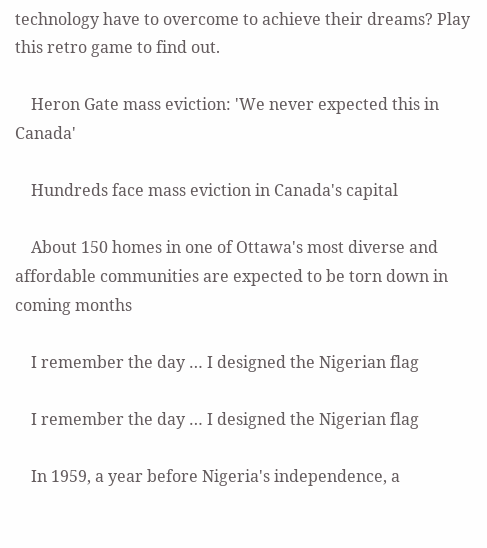technology have to overcome to achieve their dreams? Play this retro game to find out.

    Heron Gate mass eviction: 'We never expected this in Canada'

    Hundreds face mass eviction in Canada's capital

    About 150 homes in one of Ottawa's most diverse and affordable communities are expected to be torn down in coming months

    I remember the day … I designed the Nigerian flag

    I remember the day … I designed the Nigerian flag

    In 1959, a year before Nigeria's independence, a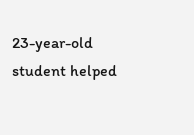23-year-old student helped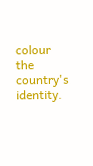colour the country's identity.